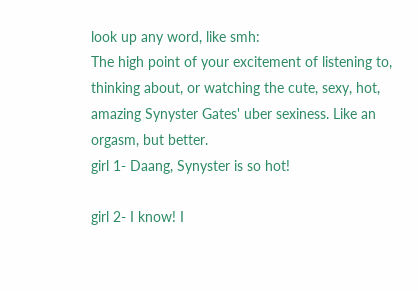look up any word, like smh:
The high point of your excitement of listening to, thinking about, or watching the cute, sexy, hot, amazing Synyster Gates' uber sexiness. Like an orgasm, but better.
girl 1- Daang, Synyster is so hot!

girl 2- I know! I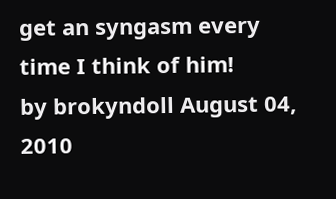get an syngasm every time I think of him!
by brokyndoll August 04, 2010